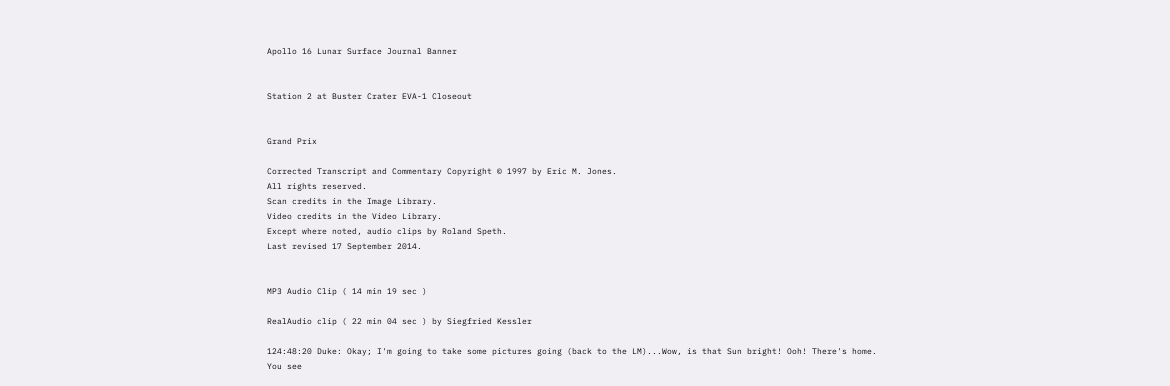Apollo 16 Lunar Surface Journal Banner


Station 2 at Buster Crater EVA-1 Closeout


Grand Prix

Corrected Transcript and Commentary Copyright © 1997 by Eric M. Jones.
All rights reserved.
Scan credits in the Image Library.
Video credits in the Video Library.
Except where noted, audio clips by Roland Speth.
Last revised 17 September 2014.


MP3 Audio Clip ( 14 min 19 sec )

RealAudio clip ( 22 min 04 sec ) by Siegfried Kessler

124:48:20 Duke: Okay; I'm going to take some pictures going (back to the LM)...Wow, is that Sun bright! Ooh! There's home. You see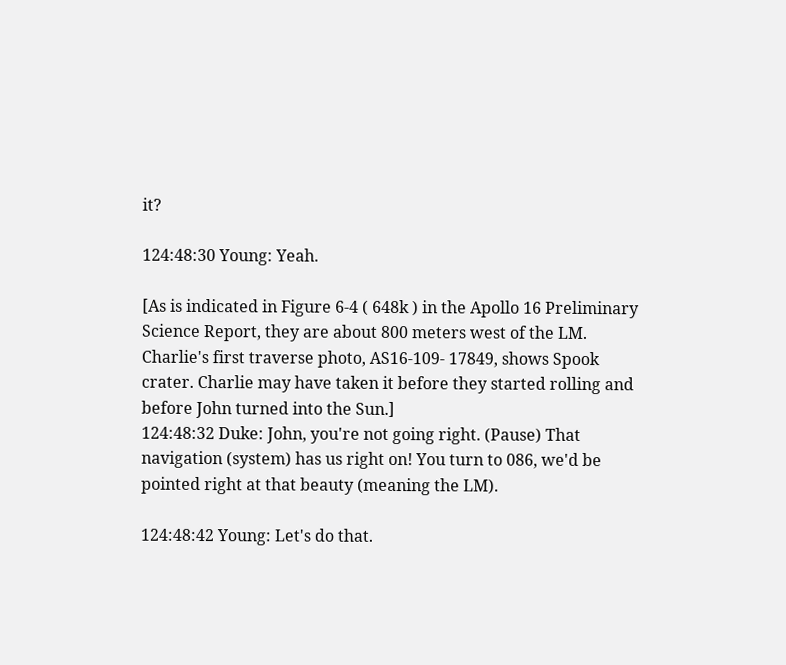it?

124:48:30 Young: Yeah.

[As is indicated in Figure 6-4 ( 648k ) in the Apollo 16 Preliminary Science Report, they are about 800 meters west of the LM. Charlie's first traverse photo, AS16-109- 17849, shows Spook crater. Charlie may have taken it before they started rolling and before John turned into the Sun.]
124:48:32 Duke: John, you're not going right. (Pause) That navigation (system) has us right on! You turn to 086, we'd be pointed right at that beauty (meaning the LM).

124:48:42 Young: Let's do that.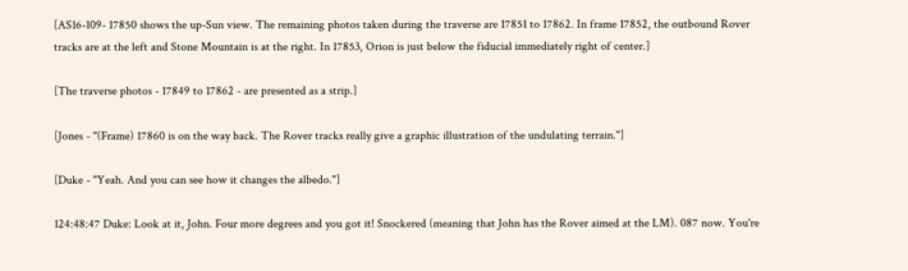[AS16-109- 17850 shows the up-Sun view. The remaining photos taken during the traverse are 17851 to 17862. In frame 17852, the outbound Rover tracks are at the left and Stone Mountain is at the right. In 17853, Orion is just below the fiducial immediately right of center.]

[The traverse photos - 17849 to 17862 - are presented as a strip.]

[Jones - "(Frame) 17860 is on the way back. The Rover tracks really give a graphic illustration of the undulating terrain."]

[Duke - "Yeah. And you can see how it changes the albedo."]

124:48:47 Duke: Look at it, John. Four more degrees and you got it! Snockered (meaning that John has the Rover aimed at the LM). 087 now. You're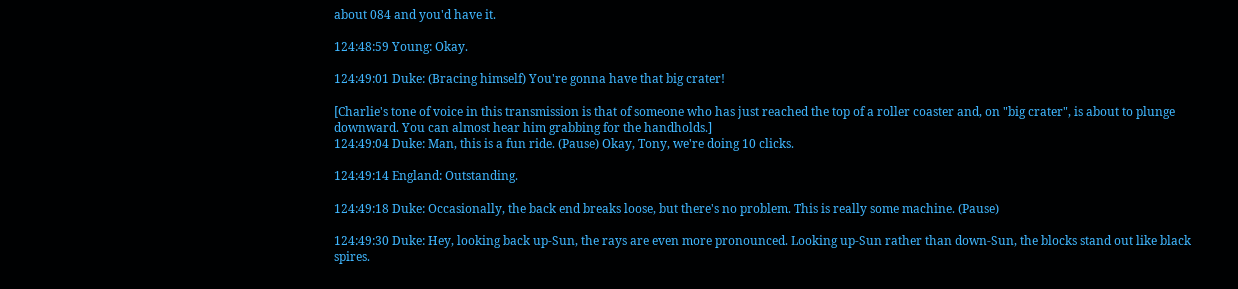about 084 and you'd have it.

124:48:59 Young: Okay.

124:49:01 Duke: (Bracing himself) You're gonna have that big crater!

[Charlie's tone of voice in this transmission is that of someone who has just reached the top of a roller coaster and, on "big crater", is about to plunge downward. You can almost hear him grabbing for the handholds.]
124:49:04 Duke: Man, this is a fun ride. (Pause) Okay, Tony, we're doing 10 clicks.

124:49:14 England: Outstanding.

124:49:18 Duke: Occasionally, the back end breaks loose, but there's no problem. This is really some machine. (Pause)

124:49:30 Duke: Hey, looking back up-Sun, the rays are even more pronounced. Looking up-Sun rather than down-Sun, the blocks stand out like black spires.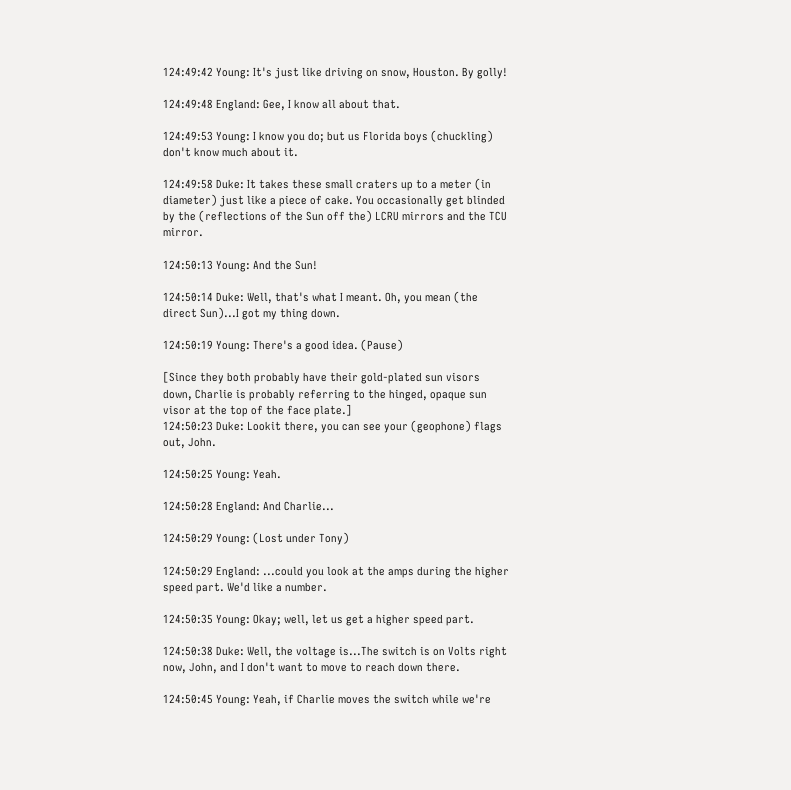124:49:42 Young: It's just like driving on snow, Houston. By golly!

124:49:48 England: Gee, I know all about that.

124:49:53 Young: I know you do; but us Florida boys (chuckling) don't know much about it.

124:49:58 Duke: It takes these small craters up to a meter (in diameter) just like a piece of cake. You occasionally get blinded by the (reflections of the Sun off the) LCRU mirrors and the TCU mirror.

124:50:13 Young: And the Sun!

124:50:14 Duke: Well, that's what I meant. Oh, you mean (the direct Sun)...I got my thing down.

124:50:19 Young: There's a good idea. (Pause)

[Since they both probably have their gold-plated sun visors down, Charlie is probably referring to the hinged, opaque sun visor at the top of the face plate.]
124:50:23 Duke: Lookit there, you can see your (geophone) flags out, John.

124:50:25 Young: Yeah.

124:50:28 England: And Charlie...

124:50:29 Young: (Lost under Tony)

124:50:29 England: ...could you look at the amps during the higher speed part. We'd like a number.

124:50:35 Young: Okay; well, let us get a higher speed part.

124:50:38 Duke: Well, the voltage is...The switch is on Volts right now, John, and I don't want to move to reach down there.

124:50:45 Young: Yeah, if Charlie moves the switch while we're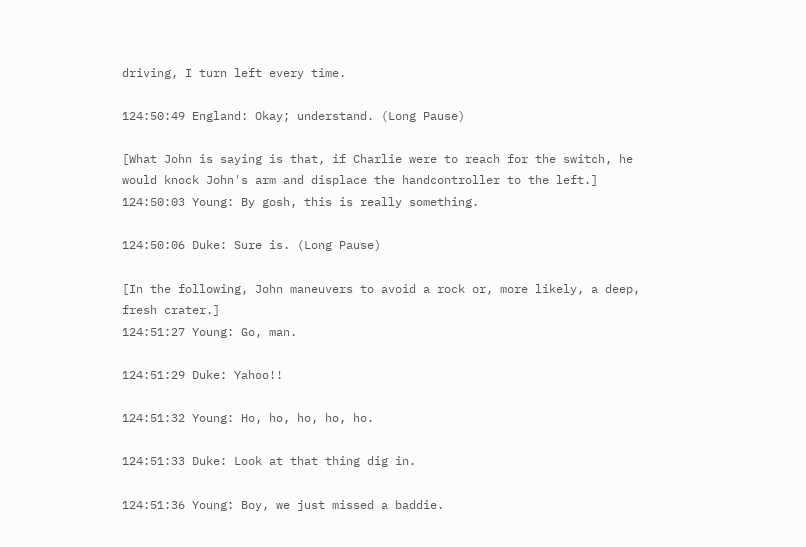driving, I turn left every time.

124:50:49 England: Okay; understand. (Long Pause)

[What John is saying is that, if Charlie were to reach for the switch, he would knock John's arm and displace the handcontroller to the left.]
124:50:03 Young: By gosh, this is really something.

124:50:06 Duke: Sure is. (Long Pause)

[In the following, John maneuvers to avoid a rock or, more likely, a deep, fresh crater.]
124:51:27 Young: Go, man.

124:51:29 Duke: Yahoo!!

124:51:32 Young: Ho, ho, ho, ho, ho.

124:51:33 Duke: Look at that thing dig in.

124:51:36 Young: Boy, we just missed a baddie.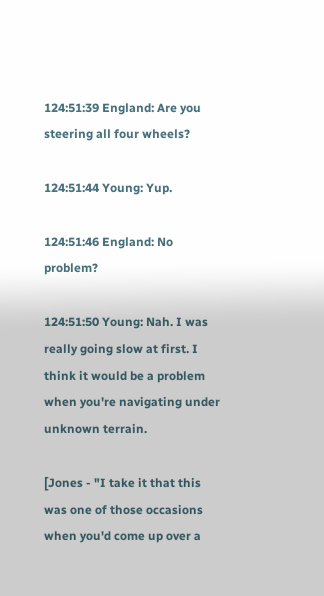124:51:39 England: Are you steering all four wheels?

124:51:44 Young: Yup.

124:51:46 England: No problem?

124:51:50 Young: Nah. I was really going slow at first. I think it would be a problem when you're navigating under unknown terrain.

[Jones - "I take it that this was one of those occasions when you'd come up over a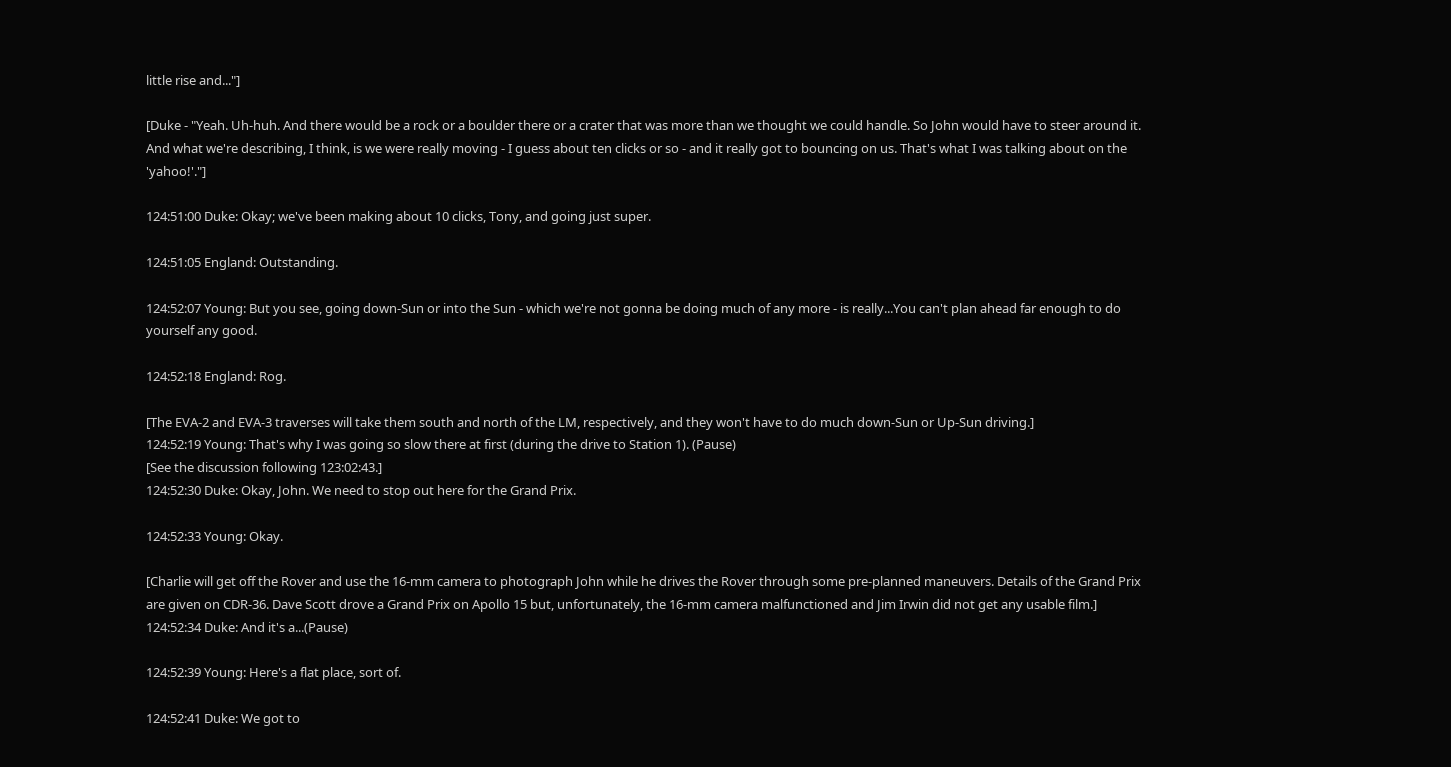little rise and..."]

[Duke - "Yeah. Uh-huh. And there would be a rock or a boulder there or a crater that was more than we thought we could handle. So John would have to steer around it. And what we're describing, I think, is we were really moving - I guess about ten clicks or so - and it really got to bouncing on us. That's what I was talking about on the 'yahoo!'."]

124:51:00 Duke: Okay; we've been making about 10 clicks, Tony, and going just super.

124:51:05 England: Outstanding.

124:52:07 Young: But you see, going down-Sun or into the Sun - which we're not gonna be doing much of any more - is really...You can't plan ahead far enough to do yourself any good.

124:52:18 England: Rog.

[The EVA-2 and EVA-3 traverses will take them south and north of the LM, respectively, and they won't have to do much down-Sun or Up-Sun driving.]
124:52:19 Young: That's why I was going so slow there at first (during the drive to Station 1). (Pause)
[See the discussion following 123:02:43.]
124:52:30 Duke: Okay, John. We need to stop out here for the Grand Prix.

124:52:33 Young: Okay.

[Charlie will get off the Rover and use the 16-mm camera to photograph John while he drives the Rover through some pre-planned maneuvers. Details of the Grand Prix are given on CDR-36. Dave Scott drove a Grand Prix on Apollo 15 but, unfortunately, the 16-mm camera malfunctioned and Jim Irwin did not get any usable film.]
124:52:34 Duke: And it's a...(Pause)

124:52:39 Young: Here's a flat place, sort of.

124:52:41 Duke: We got to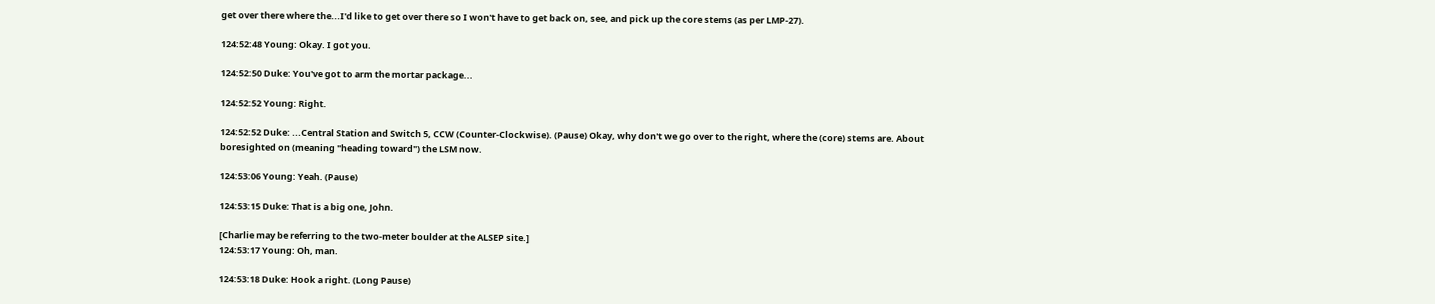get over there where the...I'd like to get over there so I won't have to get back on, see, and pick up the core stems (as per LMP-27).

124:52:48 Young: Okay. I got you.

124:52:50 Duke: You've got to arm the mortar package...

124:52:52 Young: Right.

124:52:52 Duke: ...Central Station and Switch 5, CCW (Counter-Clockwise). (Pause) Okay, why don't we go over to the right, where the (core) stems are. About boresighted on (meaning "heading toward") the LSM now.

124:53:06 Young: Yeah. (Pause)

124:53:15 Duke: That is a big one, John.

[Charlie may be referring to the two-meter boulder at the ALSEP site.]
124:53:17 Young: Oh, man.

124:53:18 Duke: Hook a right. (Long Pause)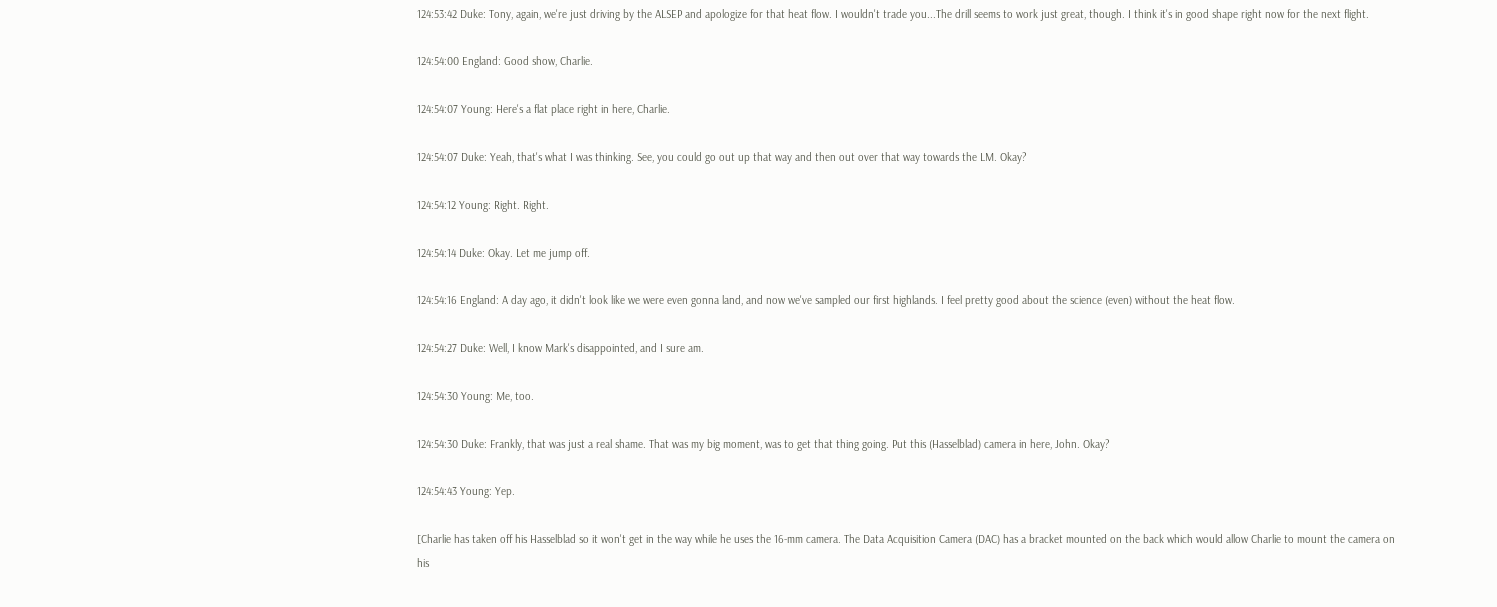124:53:42 Duke: Tony, again, we're just driving by the ALSEP and apologize for that heat flow. I wouldn't trade you...The drill seems to work just great, though. I think it's in good shape right now for the next flight.

124:54:00 England: Good show, Charlie.

124:54:07 Young: Here's a flat place right in here, Charlie.

124:54:07 Duke: Yeah, that's what I was thinking. See, you could go out up that way and then out over that way towards the LM. Okay?

124:54:12 Young: Right. Right.

124:54:14 Duke: Okay. Let me jump off.

124:54:16 England: A day ago, it didn't look like we were even gonna land, and now we've sampled our first highlands. I feel pretty good about the science (even) without the heat flow.

124:54:27 Duke: Well, I know Mark's disappointed, and I sure am.

124:54:30 Young: Me, too.

124:54:30 Duke: Frankly, that was just a real shame. That was my big moment, was to get that thing going. Put this (Hasselblad) camera in here, John. Okay?

124:54:43 Young: Yep.

[Charlie has taken off his Hasselblad so it won't get in the way while he uses the 16-mm camera. The Data Acquisition Camera (DAC) has a bracket mounted on the back which would allow Charlie to mount the camera on his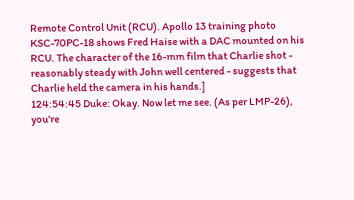Remote Control Unit (RCU). Apollo 13 training photo KSC-70PC-18 shows Fred Haise with a DAC mounted on his RCU. The character of the 16-mm film that Charlie shot - reasonably steady with John well centered - suggests that Charlie held the camera in his hands.]
124:54:45 Duke: Okay. Now let me see. (As per LMP-26), you're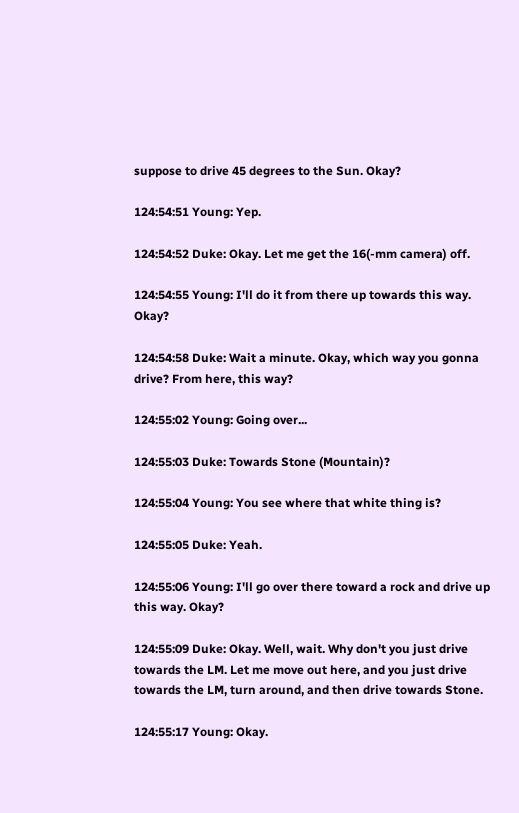suppose to drive 45 degrees to the Sun. Okay?

124:54:51 Young: Yep.

124:54:52 Duke: Okay. Let me get the 16(-mm camera) off.

124:54:55 Young: I'll do it from there up towards this way. Okay?

124:54:58 Duke: Wait a minute. Okay, which way you gonna drive? From here, this way?

124:55:02 Young: Going over...

124:55:03 Duke: Towards Stone (Mountain)?

124:55:04 Young: You see where that white thing is?

124:55:05 Duke: Yeah.

124:55:06 Young: I'll go over there toward a rock and drive up this way. Okay?

124:55:09 Duke: Okay. Well, wait. Why don't you just drive towards the LM. Let me move out here, and you just drive towards the LM, turn around, and then drive towards Stone.

124:55:17 Young: Okay.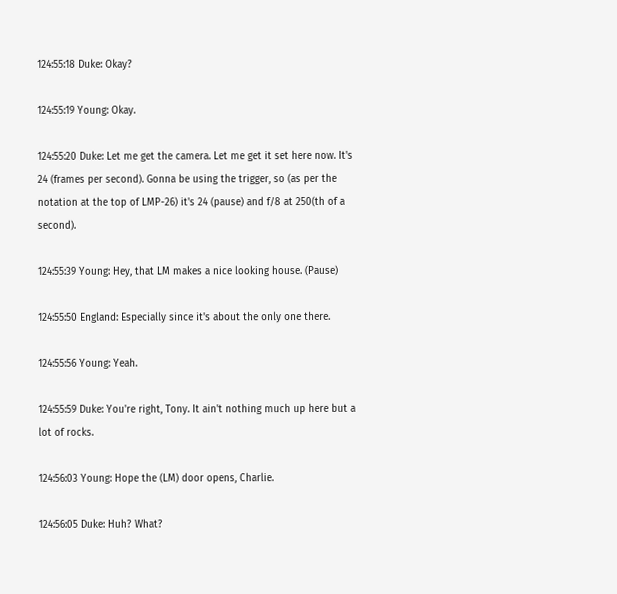124:55:18 Duke: Okay?

124:55:19 Young: Okay.

124:55:20 Duke: Let me get the camera. Let me get it set here now. It's 24 (frames per second). Gonna be using the trigger, so (as per the notation at the top of LMP-26) it's 24 (pause) and f/8 at 250(th of a second).

124:55:39 Young: Hey, that LM makes a nice looking house. (Pause)

124:55:50 England: Especially since it's about the only one there.

124:55:56 Young: Yeah.

124:55:59 Duke: You're right, Tony. It ain't nothing much up here but a lot of rocks.

124:56:03 Young: Hope the (LM) door opens, Charlie.

124:56:05 Duke: Huh? What?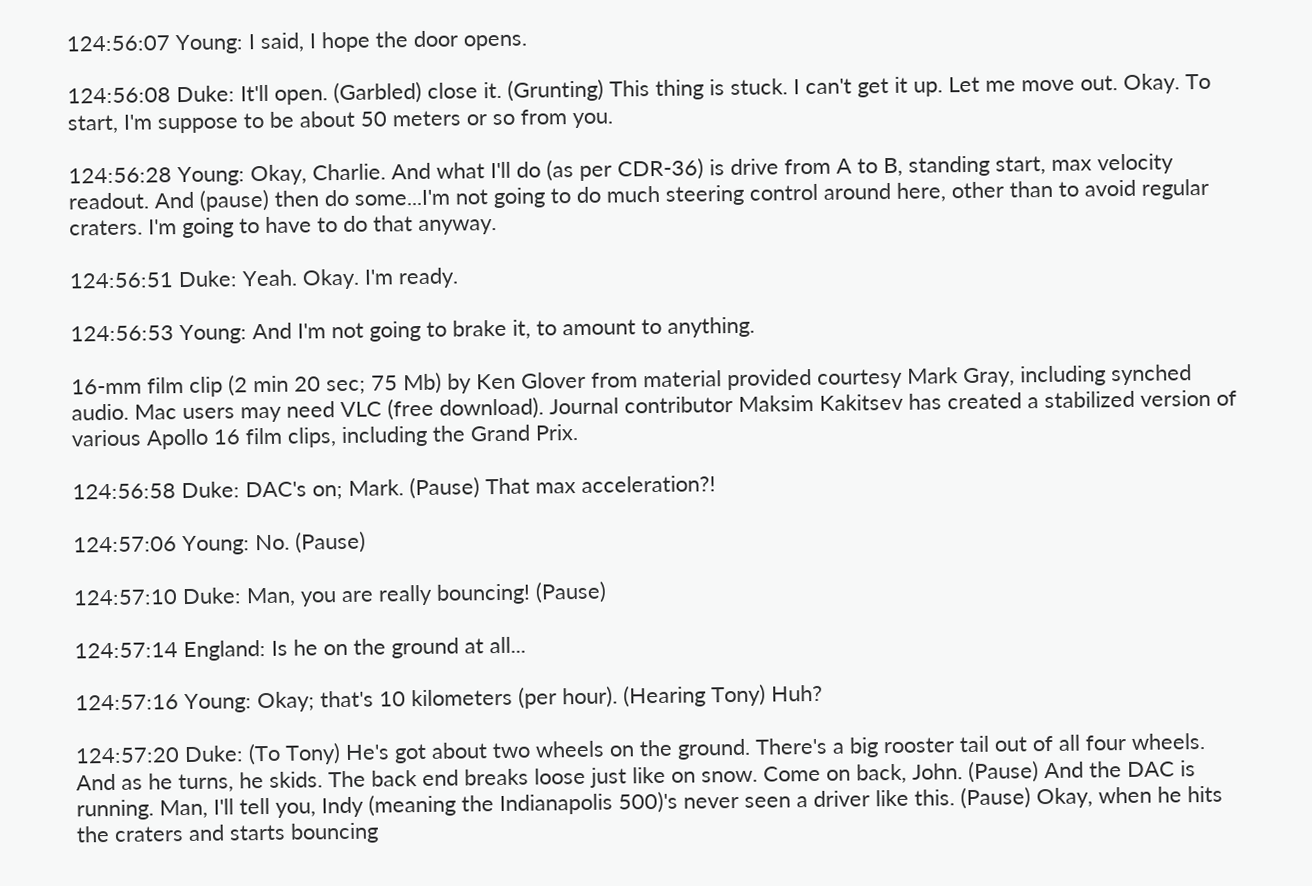124:56:07 Young: I said, I hope the door opens.

124:56:08 Duke: It'll open. (Garbled) close it. (Grunting) This thing is stuck. I can't get it up. Let me move out. Okay. To start, I'm suppose to be about 50 meters or so from you.

124:56:28 Young: Okay, Charlie. And what I'll do (as per CDR-36) is drive from A to B, standing start, max velocity readout. And (pause) then do some...I'm not going to do much steering control around here, other than to avoid regular craters. I'm going to have to do that anyway.

124:56:51 Duke: Yeah. Okay. I'm ready.

124:56:53 Young: And I'm not going to brake it, to amount to anything.

16-mm film clip (2 min 20 sec; 75 Mb) by Ken Glover from material provided courtesy Mark Gray, including synched audio. Mac users may need VLC (free download). Journal contributor Maksim Kakitsev has created a stabilized version of various Apollo 16 film clips, including the Grand Prix.

124:56:58 Duke: DAC's on; Mark. (Pause) That max acceleration?!

124:57:06 Young: No. (Pause)

124:57:10 Duke: Man, you are really bouncing! (Pause)

124:57:14 England: Is he on the ground at all...

124:57:16 Young: Okay; that's 10 kilometers (per hour). (Hearing Tony) Huh?

124:57:20 Duke: (To Tony) He's got about two wheels on the ground. There's a big rooster tail out of all four wheels. And as he turns, he skids. The back end breaks loose just like on snow. Come on back, John. (Pause) And the DAC is running. Man, I'll tell you, Indy (meaning the Indianapolis 500)'s never seen a driver like this. (Pause) Okay, when he hits the craters and starts bouncing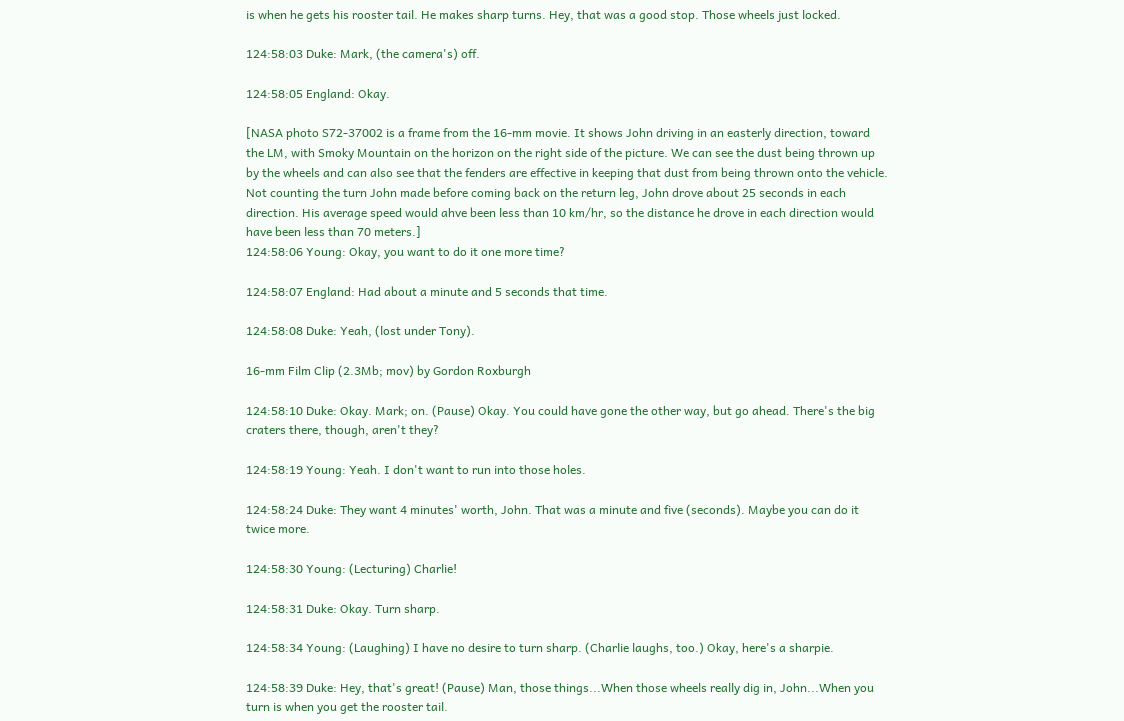is when he gets his rooster tail. He makes sharp turns. Hey, that was a good stop. Those wheels just locked.

124:58:03 Duke: Mark, (the camera's) off.

124:58:05 England: Okay.

[NASA photo S72-37002 is a frame from the 16-mm movie. It shows John driving in an easterly direction, toward the LM, with Smoky Mountain on the horizon on the right side of the picture. We can see the dust being thrown up by the wheels and can also see that the fenders are effective in keeping that dust from being thrown onto the vehicle. Not counting the turn John made before coming back on the return leg, John drove about 25 seconds in each direction. His average speed would ahve been less than 10 km/hr, so the distance he drove in each direction would have been less than 70 meters.]
124:58:06 Young: Okay, you want to do it one more time?

124:58:07 England: Had about a minute and 5 seconds that time.

124:58:08 Duke: Yeah, (lost under Tony).

16-mm Film Clip (2.3Mb; mov) by Gordon Roxburgh

124:58:10 Duke: Okay. Mark; on. (Pause) Okay. You could have gone the other way, but go ahead. There's the big craters there, though, aren't they?

124:58:19 Young: Yeah. I don't want to run into those holes.

124:58:24 Duke: They want 4 minutes' worth, John. That was a minute and five (seconds). Maybe you can do it twice more.

124:58:30 Young: (Lecturing) Charlie!

124:58:31 Duke: Okay. Turn sharp.

124:58:34 Young: (Laughing) I have no desire to turn sharp. (Charlie laughs, too.) Okay, here's a sharpie.

124:58:39 Duke: Hey, that's great! (Pause) Man, those things...When those wheels really dig in, John...When you turn is when you get the rooster tail.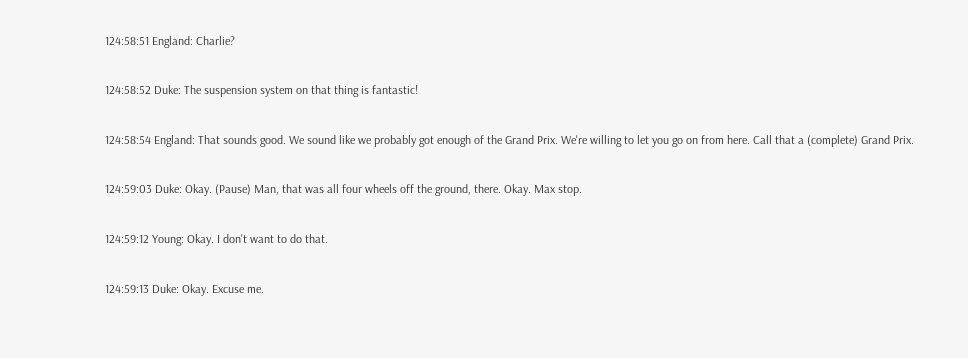124:58:51 England: Charlie?

124:58:52 Duke: The suspension system on that thing is fantastic!

124:58:54 England: That sounds good. We sound like we probably got enough of the Grand Prix. We're willing to let you go on from here. Call that a (complete) Grand Prix.

124:59:03 Duke: Okay. (Pause) Man, that was all four wheels off the ground, there. Okay. Max stop.

124:59:12 Young: Okay. I don't want to do that.

124:59:13 Duke: Okay. Excuse me.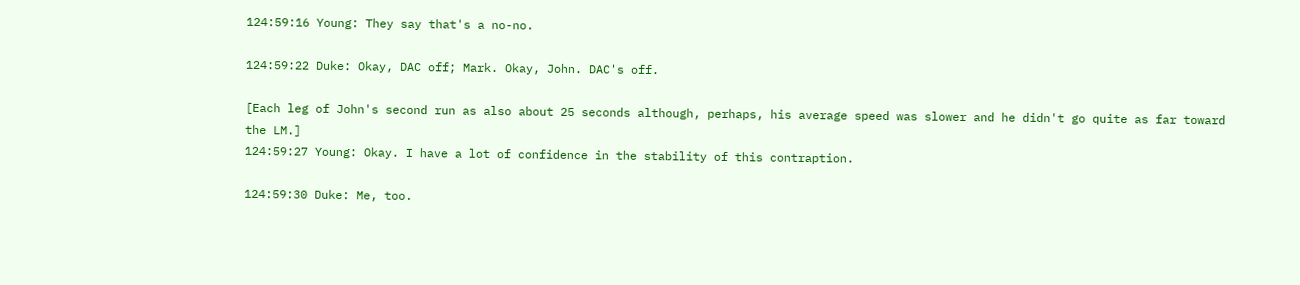124:59:16 Young: They say that's a no-no.

124:59:22 Duke: Okay, DAC off; Mark. Okay, John. DAC's off.

[Each leg of John's second run as also about 25 seconds although, perhaps, his average speed was slower and he didn't go quite as far toward the LM.]
124:59:27 Young: Okay. I have a lot of confidence in the stability of this contraption.

124:59:30 Duke: Me, too.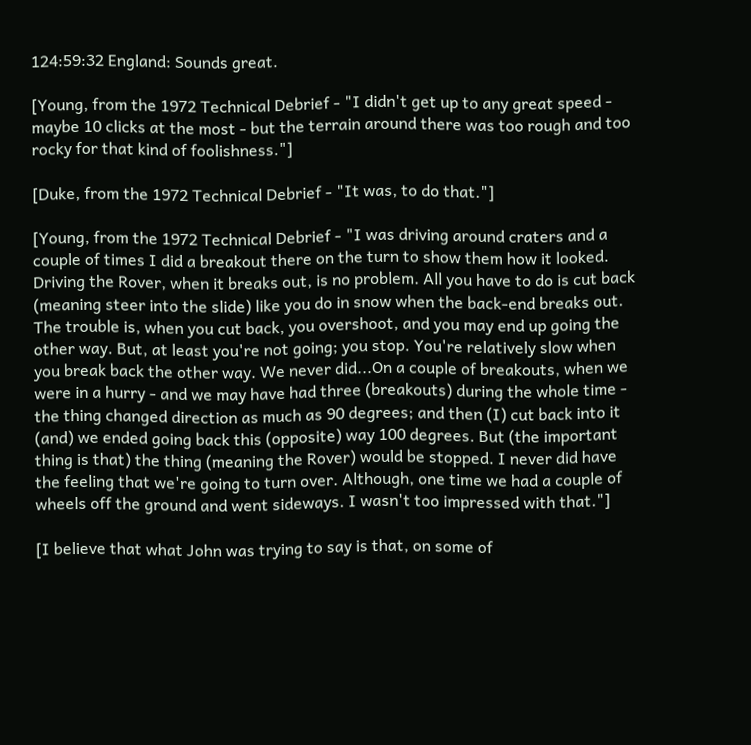124:59:32 England: Sounds great.

[Young, from the 1972 Technical Debrief - "I didn't get up to any great speed - maybe 10 clicks at the most - but the terrain around there was too rough and too rocky for that kind of foolishness."]

[Duke, from the 1972 Technical Debrief - "It was, to do that."]

[Young, from the 1972 Technical Debrief - "I was driving around craters and a couple of times I did a breakout there on the turn to show them how it looked. Driving the Rover, when it breaks out, is no problem. All you have to do is cut back (meaning steer into the slide) like you do in snow when the back-end breaks out. The trouble is, when you cut back, you overshoot, and you may end up going the other way. But, at least you're not going; you stop. You're relatively slow when you break back the other way. We never did...On a couple of breakouts, when we were in a hurry - and we may have had three (breakouts) during the whole time - the thing changed direction as much as 90 degrees; and then (I) cut back into it (and) we ended going back this (opposite) way 100 degrees. But (the important thing is that) the thing (meaning the Rover) would be stopped. I never did have the feeling that we're going to turn over. Although, one time we had a couple of wheels off the ground and went sideways. I wasn't too impressed with that."]

[I believe that what John was trying to say is that, on some of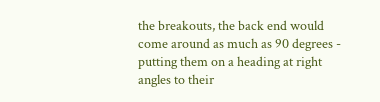the breakouts, the back end would come around as much as 90 degrees - putting them on a heading at right angles to their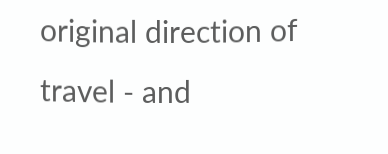original direction of travel - and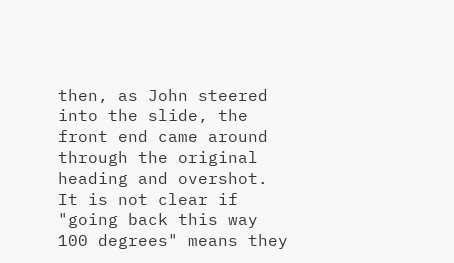then, as John steered into the slide, the front end came around through the original heading and overshot. It is not clear if "going back this way 100 degrees" means they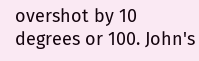overshot by 10 degrees or 100. John's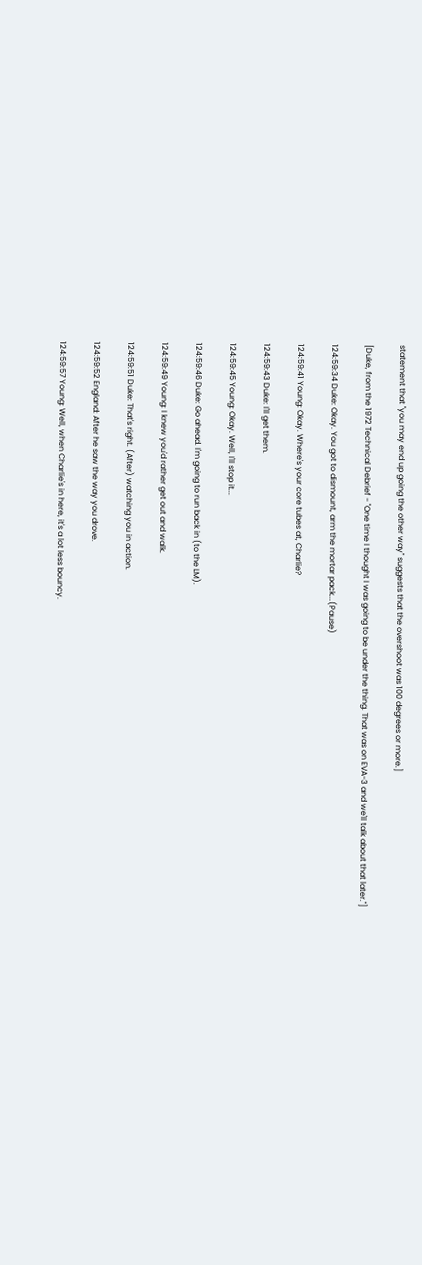statement that "you may end up going the other way" suggests that the overshoot was 100 degrees or more.]

[Duke, from the 1972 Technical Debrief - "One time I thought I was going to be under the thing. That was on EVA-3 and we'll talk about that later."]

124:59:34 Duke: Okay. You got to dismount, arm the mortar pack...(Pause)

124:59:41 Young: Okay. Where's your core tubes at, Charlie?

124:59:43 Duke: I'll get them.

124:59:45 Young: Okay. Well, I'll stop it...

124:59:46 Duke: Go ahead. I'm going to run back in (to the LM).

124:59:49 Young: I knew you'd rather get out and walk.

124:59:51 Duke: That's right. (After) watching you in action.

124:59:52 England: After he saw the way you drove.

124:59:57 Young: Well, when Charlie's in here, it's a lot less bouncy.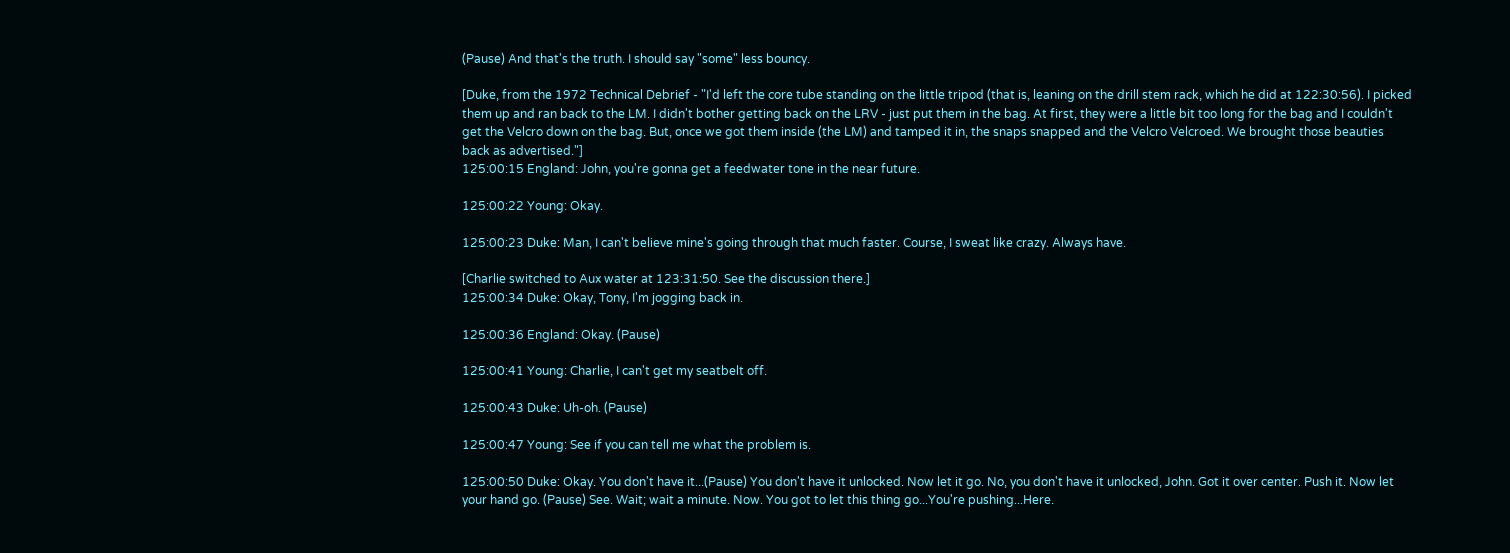(Pause) And that's the truth. I should say "some" less bouncy.

[Duke, from the 1972 Technical Debrief - "I'd left the core tube standing on the little tripod (that is, leaning on the drill stem rack, which he did at 122:30:56). I picked them up and ran back to the LM. I didn't bother getting back on the LRV - just put them in the bag. At first, they were a little bit too long for the bag and I couldn't get the Velcro down on the bag. But, once we got them inside (the LM) and tamped it in, the snaps snapped and the Velcro Velcroed. We brought those beauties back as advertised."]
125:00:15 England: John, you're gonna get a feedwater tone in the near future.

125:00:22 Young: Okay.

125:00:23 Duke: Man, I can't believe mine's going through that much faster. Course, I sweat like crazy. Always have.

[Charlie switched to Aux water at 123:31:50. See the discussion there.]
125:00:34 Duke: Okay, Tony, I'm jogging back in.

125:00:36 England: Okay. (Pause)

125:00:41 Young: Charlie, I can't get my seatbelt off.

125:00:43 Duke: Uh-oh. (Pause)

125:00:47 Young: See if you can tell me what the problem is.

125:00:50 Duke: Okay. You don't have it...(Pause) You don't have it unlocked. Now let it go. No, you don't have it unlocked, John. Got it over center. Push it. Now let your hand go. (Pause) See. Wait; wait a minute. Now. You got to let this thing go...You're pushing...Here.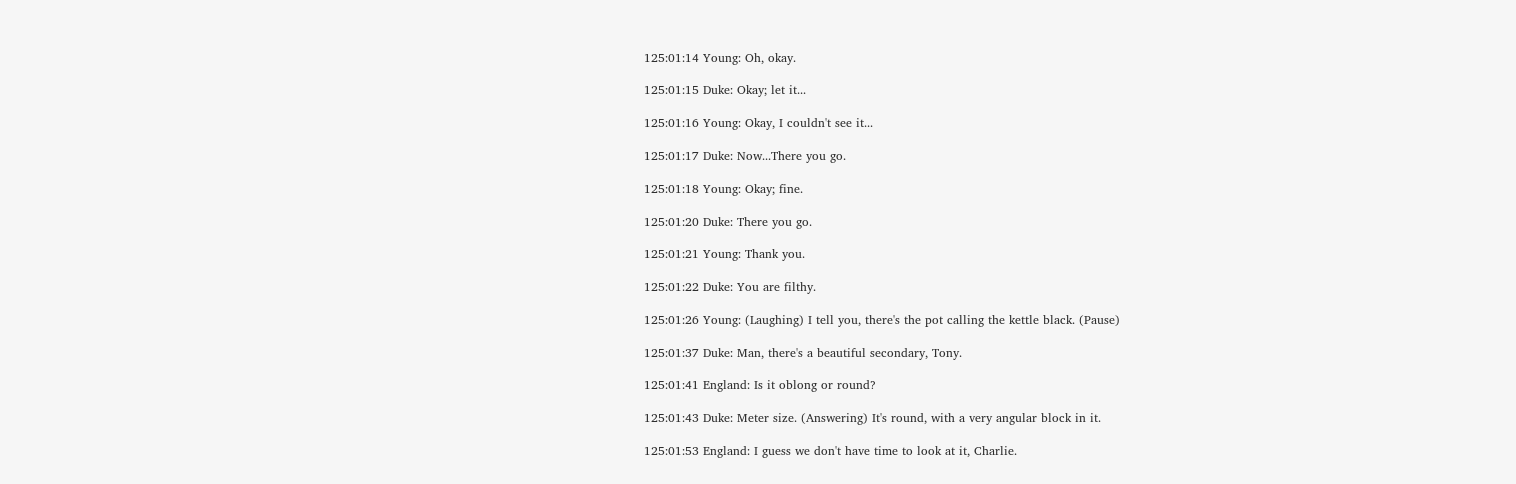125:01:14 Young: Oh, okay.

125:01:15 Duke: Okay; let it...

125:01:16 Young: Okay, I couldn't see it...

125:01:17 Duke: Now...There you go.

125:01:18 Young: Okay; fine.

125:01:20 Duke: There you go.

125:01:21 Young: Thank you.

125:01:22 Duke: You are filthy.

125:01:26 Young: (Laughing) I tell you, there's the pot calling the kettle black. (Pause)

125:01:37 Duke: Man, there's a beautiful secondary, Tony.

125:01:41 England: Is it oblong or round?

125:01:43 Duke: Meter size. (Answering) It's round, with a very angular block in it.

125:01:53 England: I guess we don't have time to look at it, Charlie.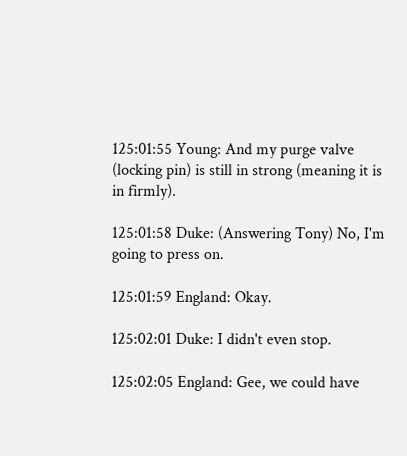125:01:55 Young: And my purge valve (locking pin) is still in strong (meaning it is in firmly).

125:01:58 Duke: (Answering Tony) No, I'm going to press on.

125:01:59 England: Okay.

125:02:01 Duke: I didn't even stop.

125:02:05 England: Gee, we could have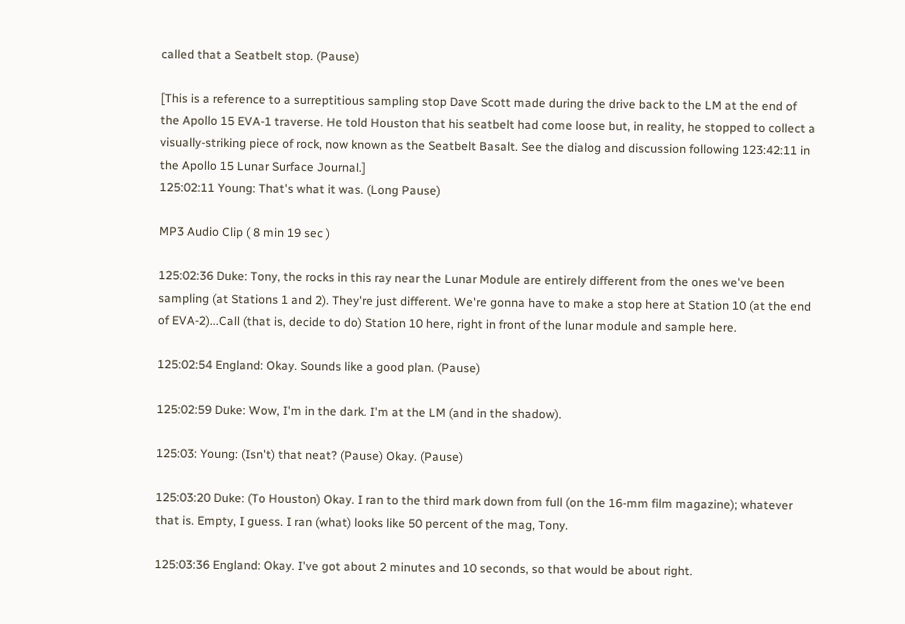called that a Seatbelt stop. (Pause)

[This is a reference to a surreptitious sampling stop Dave Scott made during the drive back to the LM at the end of the Apollo 15 EVA-1 traverse. He told Houston that his seatbelt had come loose but, in reality, he stopped to collect a visually-striking piece of rock, now known as the Seatbelt Basalt. See the dialog and discussion following 123:42:11 in the Apollo 15 Lunar Surface Journal.]
125:02:11 Young: That's what it was. (Long Pause)

MP3 Audio Clip ( 8 min 19 sec )

125:02:36 Duke: Tony, the rocks in this ray near the Lunar Module are entirely different from the ones we've been sampling (at Stations 1 and 2). They're just different. We're gonna have to make a stop here at Station 10 (at the end of EVA-2)...Call (that is, decide to do) Station 10 here, right in front of the lunar module and sample here.

125:02:54 England: Okay. Sounds like a good plan. (Pause)

125:02:59 Duke: Wow, I'm in the dark. I'm at the LM (and in the shadow).

125:03: Young: (Isn't) that neat? (Pause) Okay. (Pause)

125:03:20 Duke: (To Houston) Okay. I ran to the third mark down from full (on the 16-mm film magazine); whatever that is. Empty, I guess. I ran (what) looks like 50 percent of the mag, Tony.

125:03:36 England: Okay. I've got about 2 minutes and 10 seconds, so that would be about right.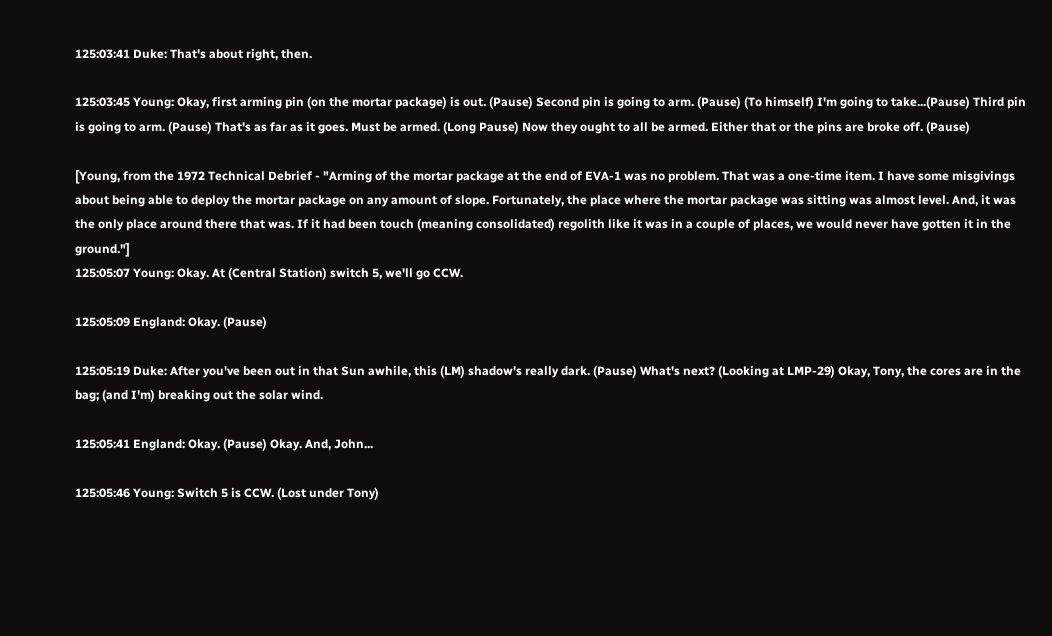125:03:41 Duke: That's about right, then.

125:03:45 Young: Okay, first arming pin (on the mortar package) is out. (Pause) Second pin is going to arm. (Pause) (To himself) I'm going to take...(Pause) Third pin is going to arm. (Pause) That's as far as it goes. Must be armed. (Long Pause) Now they ought to all be armed. Either that or the pins are broke off. (Pause)

[Young, from the 1972 Technical Debrief - "Arming of the mortar package at the end of EVA-1 was no problem. That was a one-time item. I have some misgivings about being able to deploy the mortar package on any amount of slope. Fortunately, the place where the mortar package was sitting was almost level. And, it was the only place around there that was. If it had been touch (meaning consolidated) regolith like it was in a couple of places, we would never have gotten it in the ground."]
125:05:07 Young: Okay. At (Central Station) switch 5, we'll go CCW.

125:05:09 England: Okay. (Pause)

125:05:19 Duke: After you've been out in that Sun awhile, this (LM) shadow's really dark. (Pause) What's next? (Looking at LMP-29) Okay, Tony, the cores are in the bag; (and I'm) breaking out the solar wind.

125:05:41 England: Okay. (Pause) Okay. And, John...

125:05:46 Young: Switch 5 is CCW. (Lost under Tony)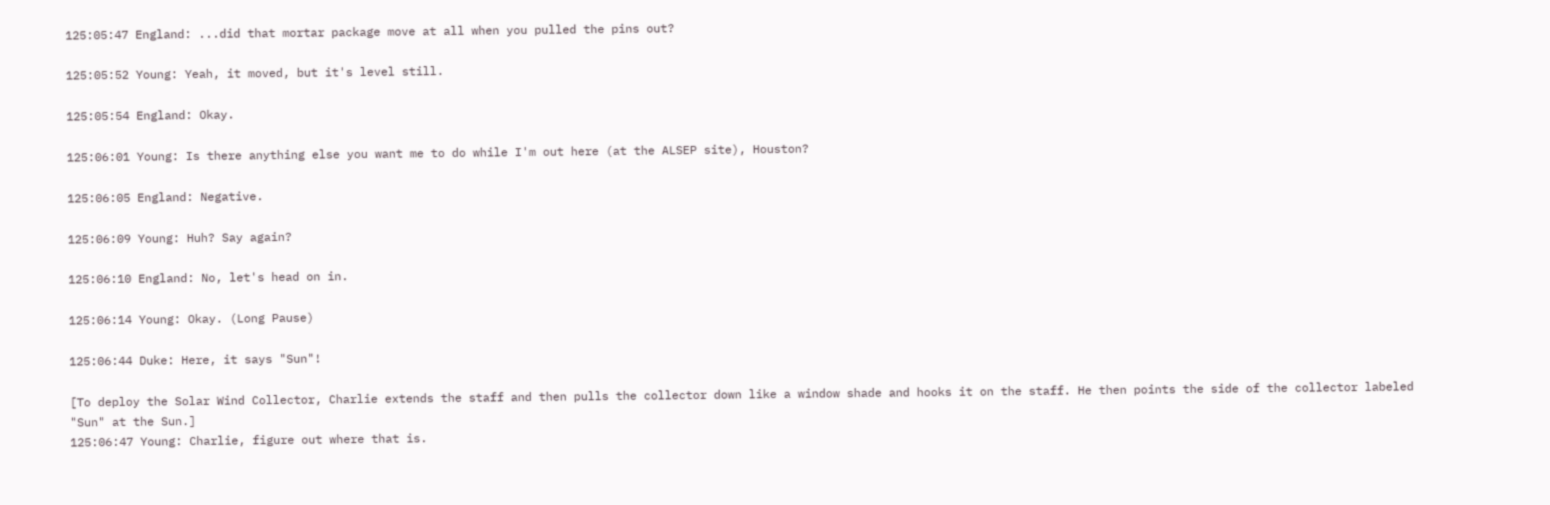125:05:47 England: ...did that mortar package move at all when you pulled the pins out?

125:05:52 Young: Yeah, it moved, but it's level still.

125:05:54 England: Okay.

125:06:01 Young: Is there anything else you want me to do while I'm out here (at the ALSEP site), Houston?

125:06:05 England: Negative.

125:06:09 Young: Huh? Say again?

125:06:10 England: No, let's head on in.

125:06:14 Young: Okay. (Long Pause)

125:06:44 Duke: Here, it says "Sun"!

[To deploy the Solar Wind Collector, Charlie extends the staff and then pulls the collector down like a window shade and hooks it on the staff. He then points the side of the collector labeled "Sun" at the Sun.]
125:06:47 Young: Charlie, figure out where that is.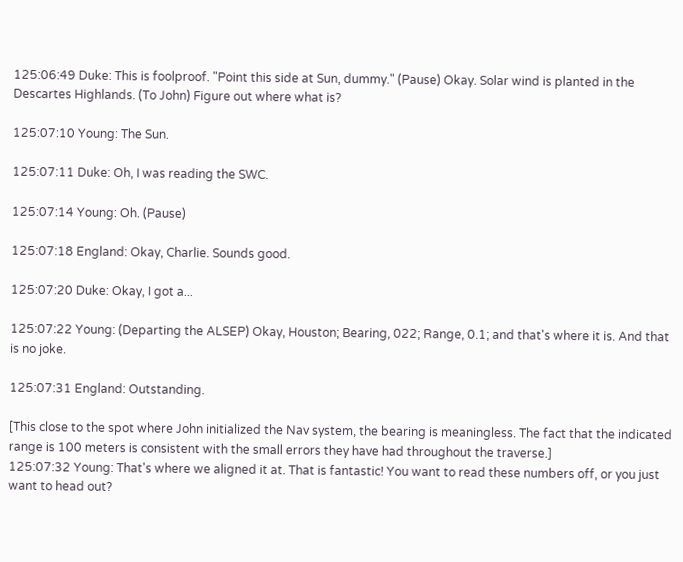125:06:49 Duke: This is foolproof. "Point this side at Sun, dummy." (Pause) Okay. Solar wind is planted in the Descartes Highlands. (To John) Figure out where what is?

125:07:10 Young: The Sun.

125:07:11 Duke: Oh, I was reading the SWC.

125:07:14 Young: Oh. (Pause)

125:07:18 England: Okay, Charlie. Sounds good.

125:07:20 Duke: Okay, I got a...

125:07:22 Young: (Departing the ALSEP) Okay, Houston; Bearing, 022; Range, 0.1; and that's where it is. And that is no joke.

125:07:31 England: Outstanding.

[This close to the spot where John initialized the Nav system, the bearing is meaningless. The fact that the indicated range is 100 meters is consistent with the small errors they have had throughout the traverse.]
125:07:32 Young: That's where we aligned it at. That is fantastic! You want to read these numbers off, or you just want to head out?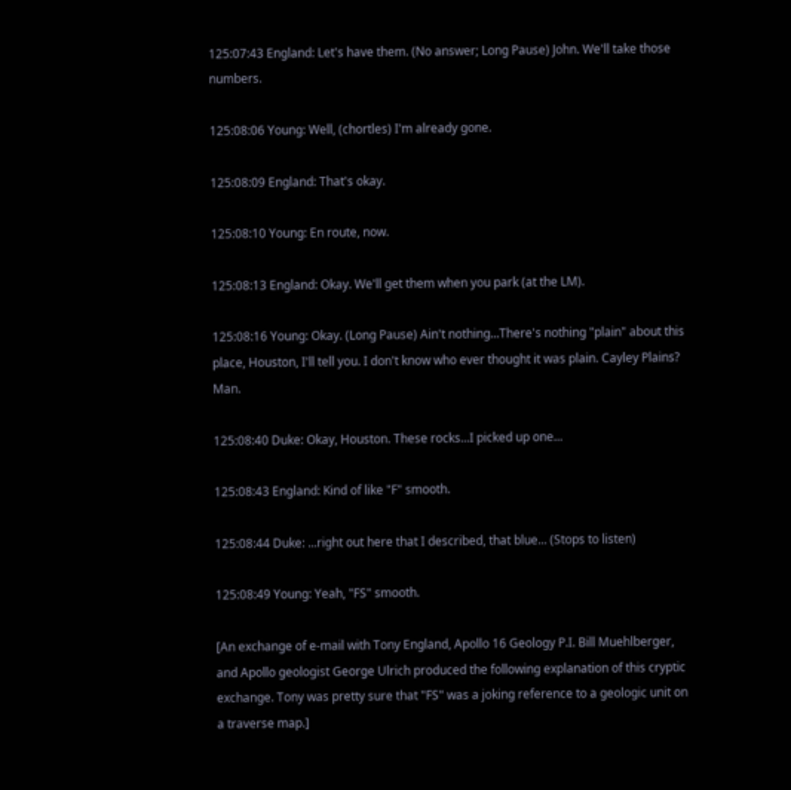125:07:43 England: Let's have them. (No answer; Long Pause) John. We'll take those numbers.

125:08:06 Young: Well, (chortles) I'm already gone.

125:08:09 England: That's okay.

125:08:10 Young: En route, now.

125:08:13 England: Okay. We'll get them when you park (at the LM).

125:08:16 Young: Okay. (Long Pause) Ain't nothing...There's nothing "plain" about this place, Houston, I'll tell you. I don't know who ever thought it was plain. Cayley Plains? Man.

125:08:40 Duke: Okay, Houston. These rocks...I picked up one...

125:08:43 England: Kind of like "F" smooth.

125:08:44 Duke: ...right out here that I described, that blue... (Stops to listen)

125:08:49 Young: Yeah, "FS" smooth.

[An exchange of e-mail with Tony England, Apollo 16 Geology P.I. Bill Muehlberger, and Apollo geologist George Ulrich produced the following explanation of this cryptic exchange. Tony was pretty sure that "FS" was a joking reference to a geologic unit on a traverse map.]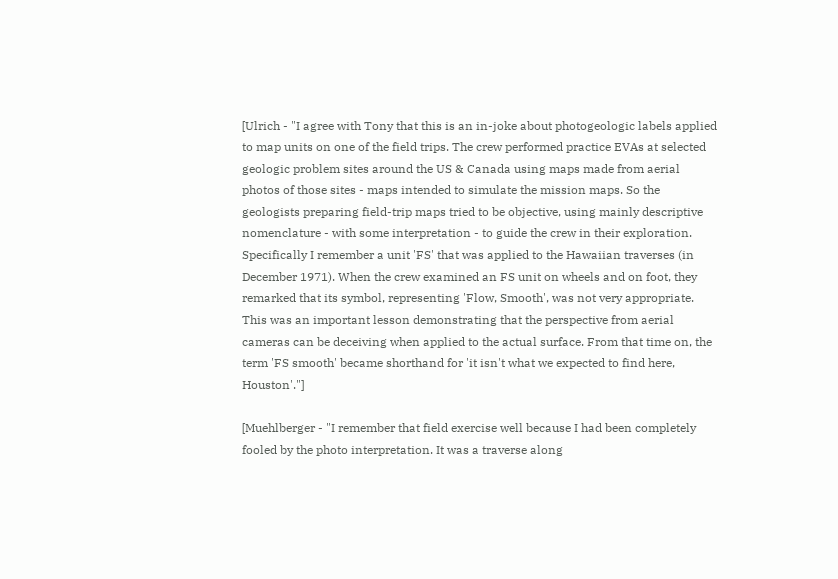[Ulrich - "I agree with Tony that this is an in-joke about photogeologic labels applied to map units on one of the field trips. The crew performed practice EVAs at selected geologic problem sites around the US & Canada using maps made from aerial photos of those sites - maps intended to simulate the mission maps. So the geologists preparing field-trip maps tried to be objective, using mainly descriptive nomenclature - with some interpretation - to guide the crew in their exploration. Specifically I remember a unit 'FS' that was applied to the Hawaiian traverses (in December 1971). When the crew examined an FS unit on wheels and on foot, they remarked that its symbol, representing 'Flow, Smooth', was not very appropriate. This was an important lesson demonstrating that the perspective from aerial cameras can be deceiving when applied to the actual surface. From that time on, the term 'FS smooth' became shorthand for 'it isn't what we expected to find here, Houston'."]

[Muehlberger - "I remember that field exercise well because I had been completely fooled by the photo interpretation. It was a traverse along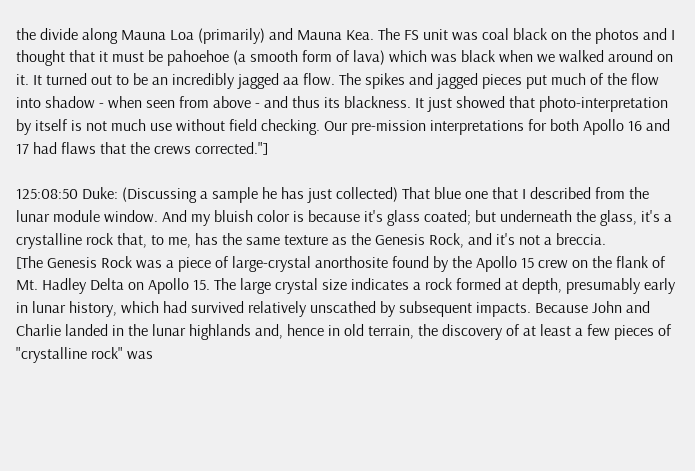the divide along Mauna Loa (primarily) and Mauna Kea. The FS unit was coal black on the photos and I thought that it must be pahoehoe (a smooth form of lava) which was black when we walked around on it. It turned out to be an incredibly jagged aa flow. The spikes and jagged pieces put much of the flow into shadow - when seen from above - and thus its blackness. It just showed that photo-interpretation by itself is not much use without field checking. Our pre-mission interpretations for both Apollo 16 and 17 had flaws that the crews corrected."]

125:08:50 Duke: (Discussing a sample he has just collected) That blue one that I described from the lunar module window. And my bluish color is because it's glass coated; but underneath the glass, it's a crystalline rock that, to me, has the same texture as the Genesis Rock, and it's not a breccia.
[The Genesis Rock was a piece of large-crystal anorthosite found by the Apollo 15 crew on the flank of Mt. Hadley Delta on Apollo 15. The large crystal size indicates a rock formed at depth, presumably early in lunar history, which had survived relatively unscathed by subsequent impacts. Because John and Charlie landed in the lunar highlands and, hence in old terrain, the discovery of at least a few pieces of "crystalline rock" was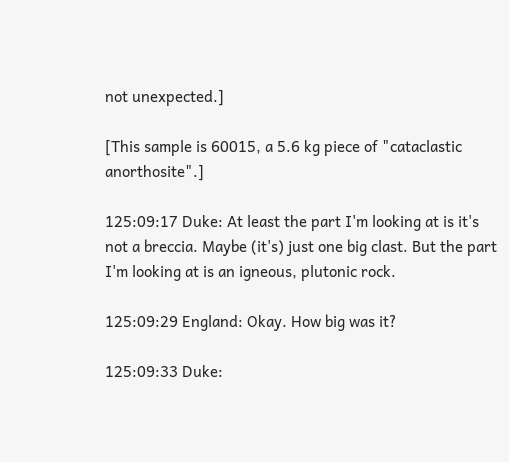not unexpected.]

[This sample is 60015, a 5.6 kg piece of "cataclastic anorthosite".]

125:09:17 Duke: At least the part I'm looking at is it's not a breccia. Maybe (it's) just one big clast. But the part I'm looking at is an igneous, plutonic rock.

125:09:29 England: Okay. How big was it?

125:09:33 Duke: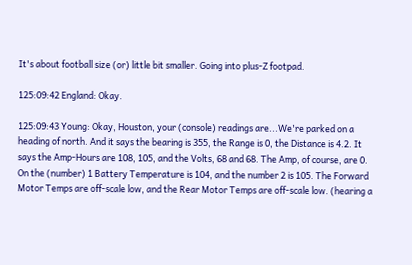It's about football size (or) little bit smaller. Going into plus-Z footpad.

125:09:42 England: Okay.

125:09:43 Young: Okay, Houston, your (console) readings are...We're parked on a heading of north. And it says the bearing is 355, the Range is 0, the Distance is 4.2. It says the Amp-Hours are 108, 105, and the Volts, 68 and 68. The Amp, of course, are 0. On the (number) 1 Battery Temperature is 104, and the number 2 is 105. The Forward Motor Temps are off-scale low, and the Rear Motor Temps are off-scale low. (hearing a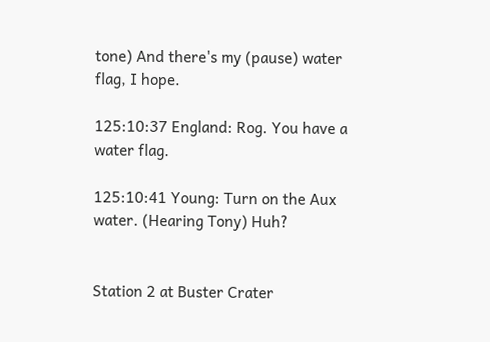tone) And there's my (pause) water flag, I hope.

125:10:37 England: Rog. You have a water flag.

125:10:41 Young: Turn on the Aux water. (Hearing Tony) Huh?


Station 2 at Buster Crater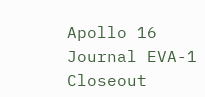Apollo 16 Journal EVA-1 Closeout